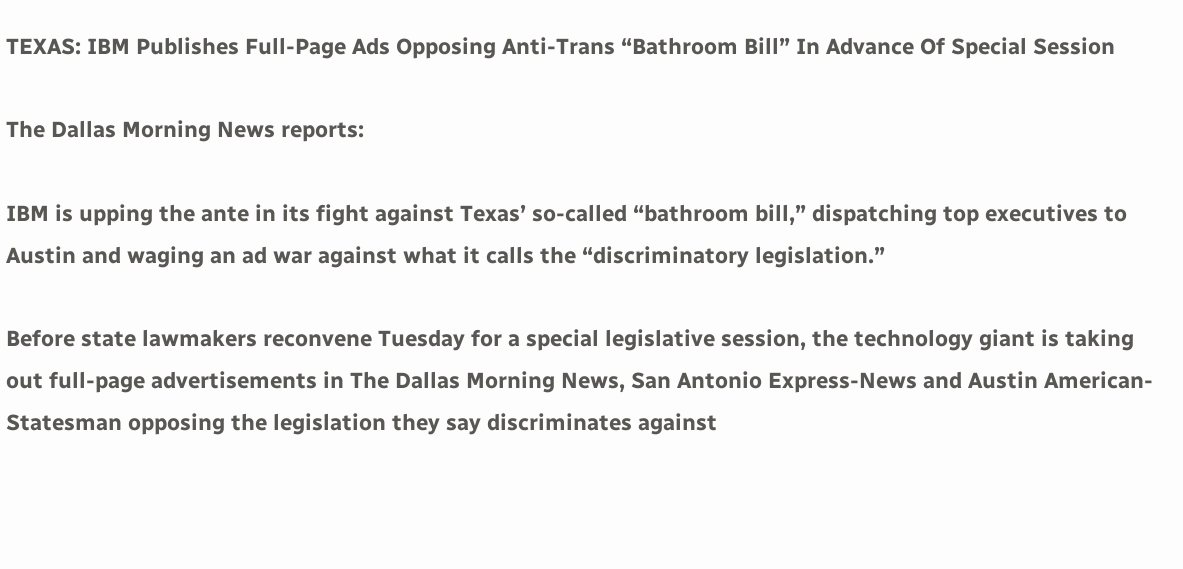TEXAS: IBM Publishes Full-Page Ads Opposing Anti-Trans “Bathroom Bill” In Advance Of Special Session

The Dallas Morning News reports:

IBM is upping the ante in its fight against Texas’ so-called “bathroom bill,” dispatching top executives to Austin and waging an ad war against what it calls the “discriminatory legislation.”

Before state lawmakers reconvene Tuesday for a special legislative session, the technology giant is taking out full-page advertisements in The Dallas Morning News, San Antonio Express-News and Austin American-Statesman opposing the legislation they say discriminates against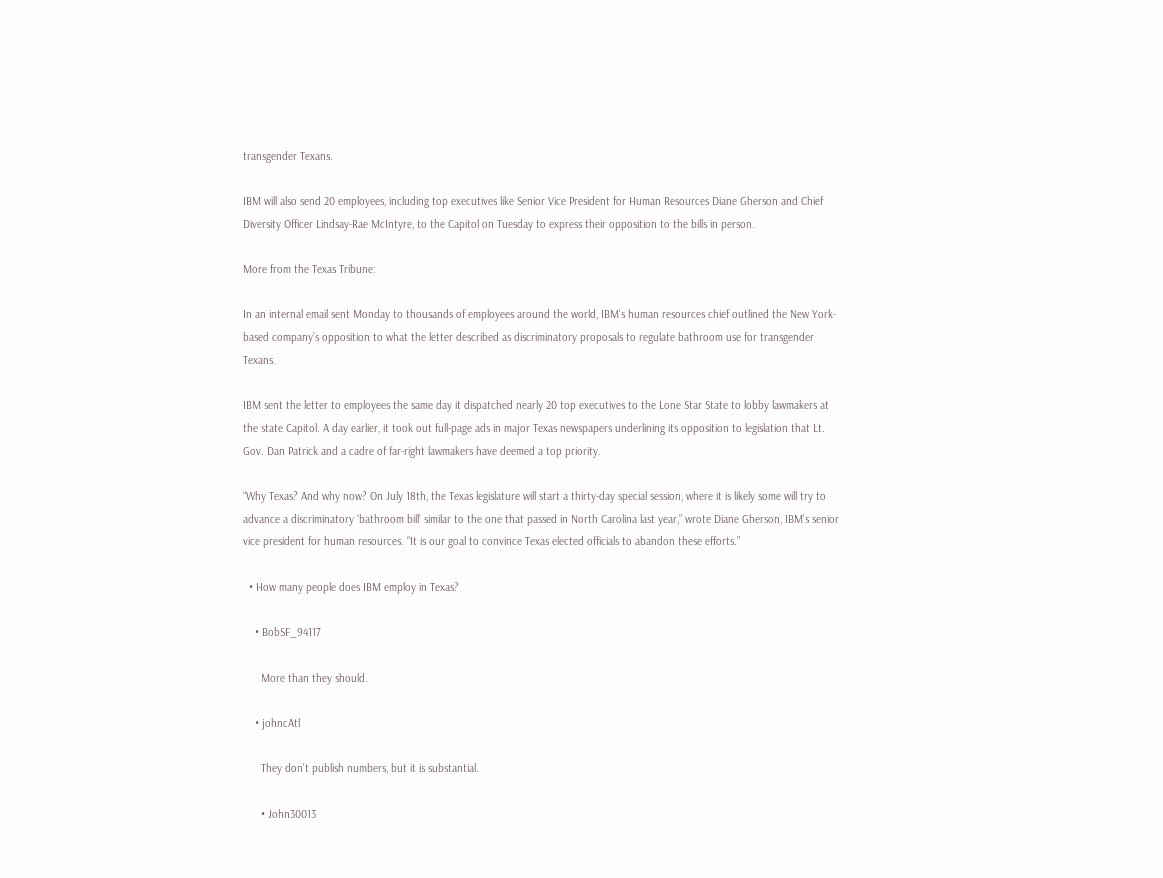transgender Texans.

IBM will also send 20 employees, including top executives like Senior Vice President for Human Resources Diane Gherson and Chief Diversity Officer Lindsay-Rae McIntyre, to the Capitol on Tuesday to express their opposition to the bills in person.

More from the Texas Tribune:

In an internal email sent Monday to thousands of employees around the world, IBM’s human resources chief outlined the New York-based company’s opposition to what the letter described as discriminatory proposals to regulate bathroom use for transgender Texans.

IBM sent the letter to employees the same day it dispatched nearly 20 top executives to the Lone Star State to lobby lawmakers at the state Capitol. A day earlier, it took out full-page ads in major Texas newspapers underlining its opposition to legislation that Lt. Gov. Dan Patrick and a cadre of far-right lawmakers have deemed a top priority.

“Why Texas? And why now? On July 18th, the Texas legislature will start a thirty-day special session, where it is likely some will try to advance a discriminatory ‘bathroom bill’ similar to the one that passed in North Carolina last year,” wrote Diane Gherson, IBM’s senior vice president for human resources. “It is our goal to convince Texas elected officials to abandon these efforts.”

  • How many people does IBM employ in Texas?

    • BobSF_94117

      More than they should.

    • johncAtl

      They don’t publish numbers, but it is substantial.

      • John30013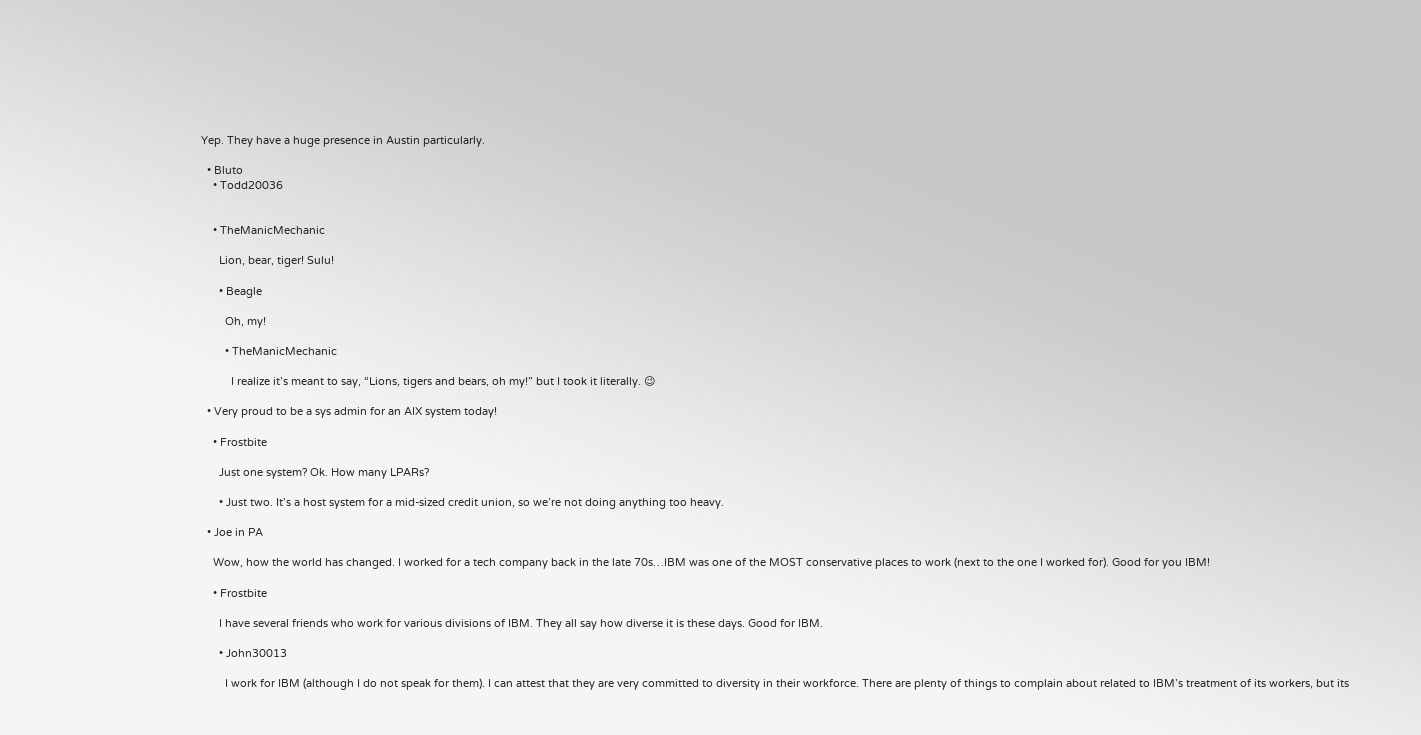Yep. They have a huge presence in Austin particularly.

  • Bluto
    • Todd20036


    • TheManicMechanic

      Lion, bear, tiger! Sulu!

      • Beagle

        Oh, my!

        • TheManicMechanic

          I realize it’s meant to say, “Lions, tigers and bears, oh my!” but I took it literally. 😉

  • Very proud to be a sys admin for an AIX system today!

    • Frostbite

      Just one system? Ok. How many LPARs?

      • Just two. It’s a host system for a mid-sized credit union, so we’re not doing anything too heavy.

  • Joe in PA

    Wow, how the world has changed. I worked for a tech company back in the late 70s…IBM was one of the MOST conservative places to work (next to the one I worked for). Good for you IBM!

    • Frostbite

      I have several friends who work for various divisions of IBM. They all say how diverse it is these days. Good for IBM.

      • John30013

        I work for IBM (although I do not speak for them). I can attest that they are very committed to diversity in their workforce. There are plenty of things to complain about related to IBM’s treatment of its workers, but its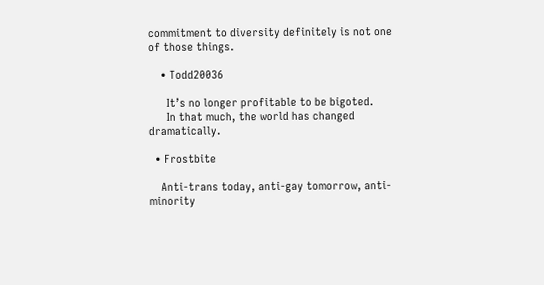commitment to diversity definitely is not one of those things.

    • Todd20036

      It’s no longer profitable to be bigoted.
      In that much, the world has changed dramatically.

  • Frostbite

    Anti-trans today, anti-gay tomorrow, anti-minority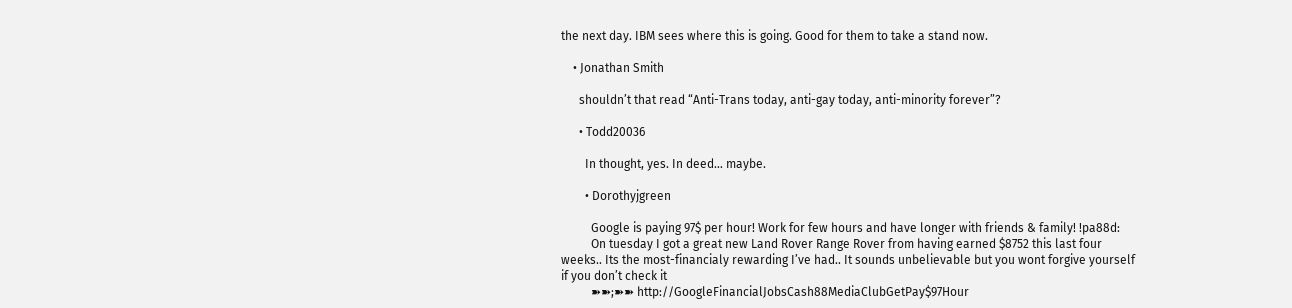the next day. IBM sees where this is going. Good for them to take a stand now.

    • Jonathan Smith

      shouldn’t that read “Anti-Trans today, anti-gay today, anti-minority forever”?

      • Todd20036

        In thought, yes. In deed… maybe.

        • Dorothyjgreen

          Google is paying 97$ per hour! Work for few hours and have longer with friends & family! !pa88d:
          On tuesday I got a great new Land Rover Range Rover from having earned $8752 this last four weeks.. Its the most-financialy rewarding I’ve had.. It sounds unbelievable but you wont forgive yourself if you don’t check it
          ➽➽;➽➽ http://GoogleFinancialJobsCash88MediaClubGetPay$97Hour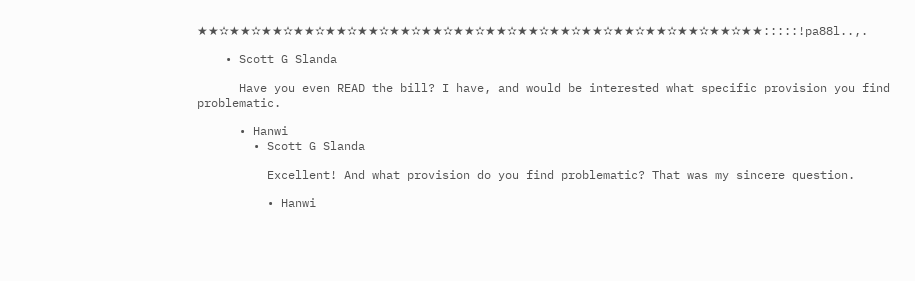★★✫★★✫★★✫★★✫★★✫★★✫★★✫★★✫★★✫★★✫★★✫★★✫★★✫★★✫★★✫★★✫★★✫★★:::::!pa88l..,.

    • Scott G Slanda

      Have you even READ the bill? I have, and would be interested what specific provision you find problematic.

      • Hanwi
        • Scott G Slanda

          Excellent! And what provision do you find problematic? That was my sincere question.

          • Hanwi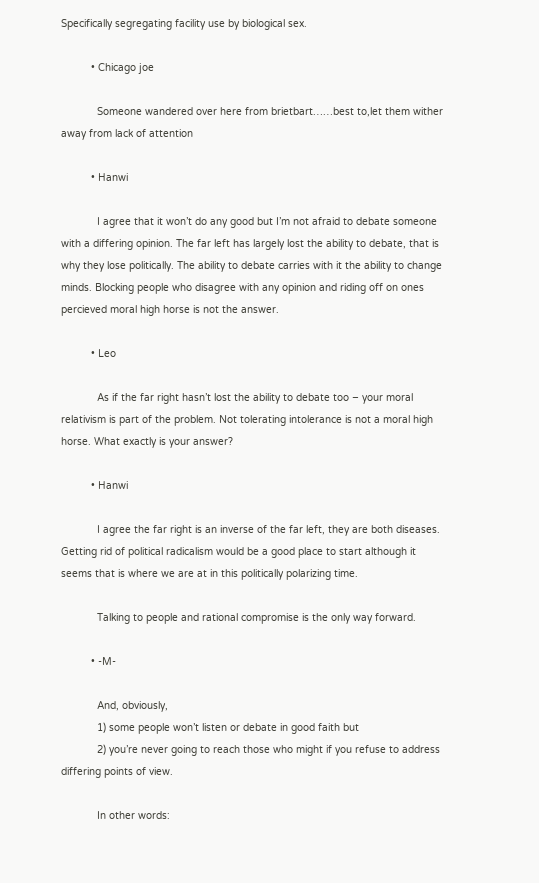Specifically segregating facility use by biological sex.

          • Chicago joe

            Someone wandered over here from brietbart……best to,let them wither away from lack of attention

          • Hanwi

            I agree that it won’t do any good but I’m not afraid to debate someone with a differing opinion. The far left has largely lost the ability to debate, that is why they lose politically. The ability to debate carries with it the ability to change minds. Blocking people who disagree with any opinion and riding off on ones percieved moral high horse is not the answer.

          • Leo

            As if the far right hasn’t lost the ability to debate too – your moral relativism is part of the problem. Not tolerating intolerance is not a moral high horse. What exactly is your answer?

          • Hanwi

            I agree the far right is an inverse of the far left, they are both diseases. Getting rid of political radicalism would be a good place to start although it seems that is where we are at in this politically polarizing time.

            Talking to people and rational compromise is the only way forward.

          • -M-

            And, obviously,
            1) some people won’t listen or debate in good faith but
            2) you’re never going to reach those who might if you refuse to address differing points of view.

            In other words: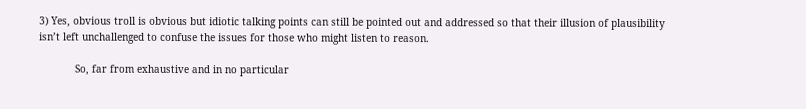3) Yes, obvious troll is obvious but idiotic talking points can still be pointed out and addressed so that their illusion of plausibility isn’t left unchallenged to confuse the issues for those who might listen to reason.

            So, far from exhaustive and in no particular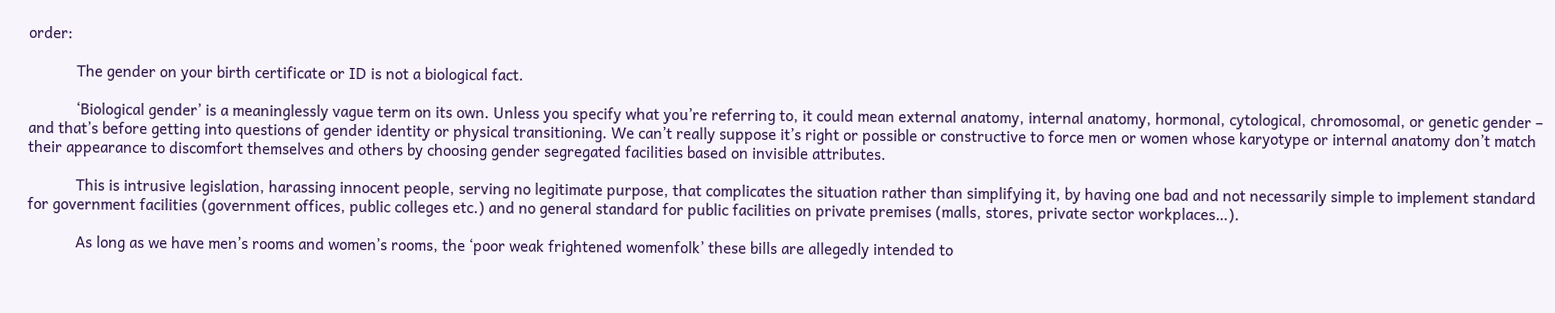order:

            The gender on your birth certificate or ID is not a biological fact.

            ‘Biological gender’ is a meaninglessly vague term on its own. Unless you specify what you’re referring to, it could mean external anatomy, internal anatomy, hormonal, cytological, chromosomal, or genetic gender – and that’s before getting into questions of gender identity or physical transitioning. We can’t really suppose it’s right or possible or constructive to force men or women whose karyotype or internal anatomy don’t match their appearance to discomfort themselves and others by choosing gender segregated facilities based on invisible attributes.

            This is intrusive legislation, harassing innocent people, serving no legitimate purpose, that complicates the situation rather than simplifying it, by having one bad and not necessarily simple to implement standard for government facilities (government offices, public colleges etc.) and no general standard for public facilities on private premises (malls, stores, private sector workplaces…).

            As long as we have men’s rooms and women’s rooms, the ‘poor weak frightened womenfolk’ these bills are allegedly intended to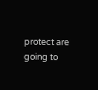protect are going to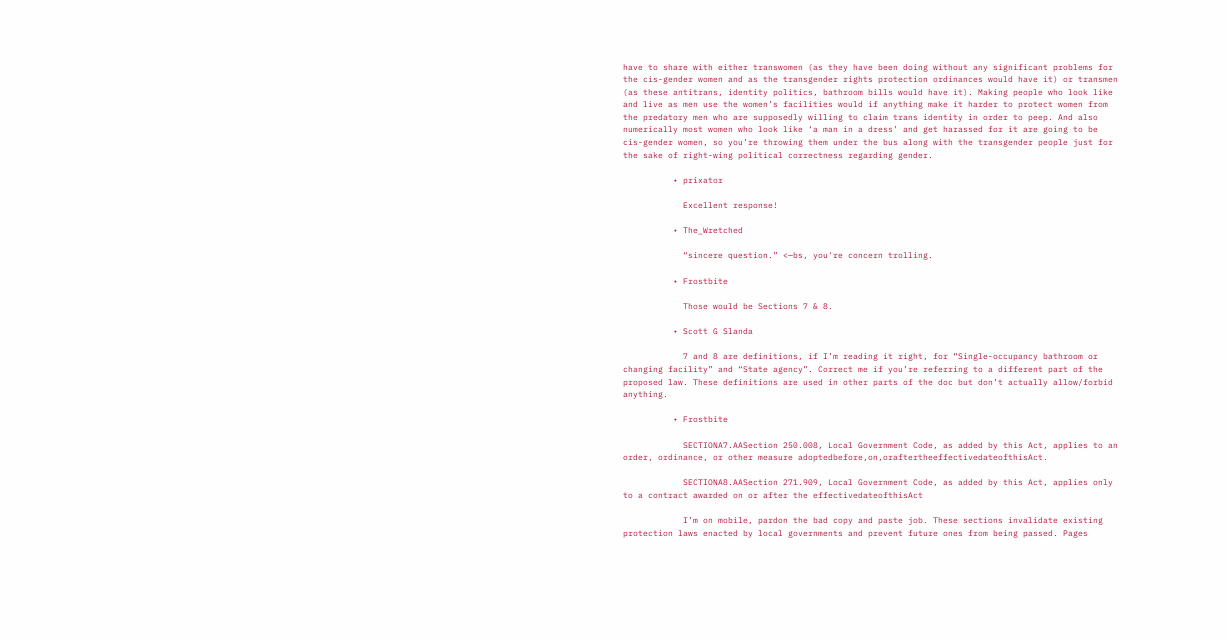have to share with either transwomen (as they have been doing without any significant problems for the cis-gender women and as the transgender rights protection ordinances would have it) or transmen (as these antitrans, identity politics, bathroom bills would have it). Making people who look like and live as men use the women’s facilities would if anything make it harder to protect women from the predatory men who are supposedly willing to claim trans identity in order to peep. And also numerically most women who look like ‘a man in a dress’ and get harassed for it are going to be cis-gender women, so you’re throwing them under the bus along with the transgender people just for the sake of right-wing political correctness regarding gender.

          • prixator

            Excellent response!

          • The_Wretched

            “sincere question.” <—bs, you're concern trolling.

          • Frostbite

            Those would be Sections 7 & 8.

          • Scott G Slanda

            7 and 8 are definitions, if I’m reading it right, for “Single-occupancy bathroom or changing facility” and “State agency”. Correct me if you’re referring to a different part of the proposed law. These definitions are used in other parts of the doc but don’t actually allow/forbid anything.

          • Frostbite

            SECTIONA7.AASection 250.008, Local Government Code, as added by this Act, applies to an order, ordinance, or other measure adoptedbefore,on,oraftertheeffectivedateofthisAct.

            SECTIONA8.AASection 271.909, Local Government Code, as added by this Act, applies only to a contract awarded on or after the effectivedateofthisAct

            I’m on mobile, pardon the bad copy and paste job. These sections invalidate existing protection laws enacted by local governments and prevent future ones from being passed. Pages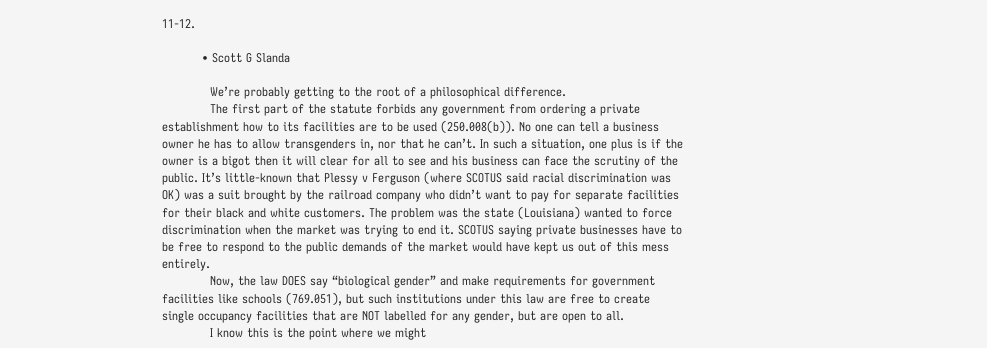11-12.

          • Scott G Slanda

            We’re probably getting to the root of a philosophical difference.
            The first part of the statute forbids any government from ordering a private establishment how to its facilities are to be used (250.008(b)). No one can tell a business owner he has to allow transgenders in, nor that he can’t. In such a situation, one plus is if the owner is a bigot then it will clear for all to see and his business can face the scrutiny of the public. It’s little-known that Plessy v Ferguson (where SCOTUS said racial discrimination was OK) was a suit brought by the railroad company who didn’t want to pay for separate facilities for their black and white customers. The problem was the state (Louisiana) wanted to force discrimination when the market was trying to end it. SCOTUS saying private businesses have to be free to respond to the public demands of the market would have kept us out of this mess entirely.
            Now, the law DOES say “biological gender” and make requirements for government facilities like schools (769.051), but such institutions under this law are free to create single occupancy facilities that are NOT labelled for any gender, but are open to all.
            I know this is the point where we might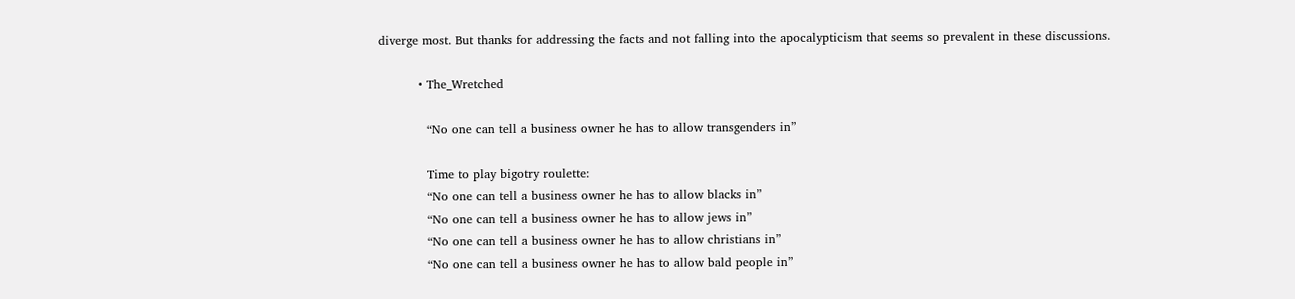diverge most. But thanks for addressing the facts and not falling into the apocalypticism that seems so prevalent in these discussions.

          • The_Wretched

            “No one can tell a business owner he has to allow transgenders in”

            Time to play bigotry roulette:
            “No one can tell a business owner he has to allow blacks in”
            “No one can tell a business owner he has to allow jews in”
            “No one can tell a business owner he has to allow christians in”
            “No one can tell a business owner he has to allow bald people in”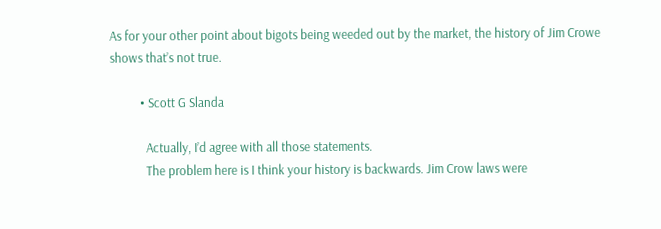As for your other point about bigots being weeded out by the market, the history of Jim Crowe shows that’s not true.

          • Scott G Slanda

            Actually, I’d agree with all those statements.
            The problem here is I think your history is backwards. Jim Crow laws were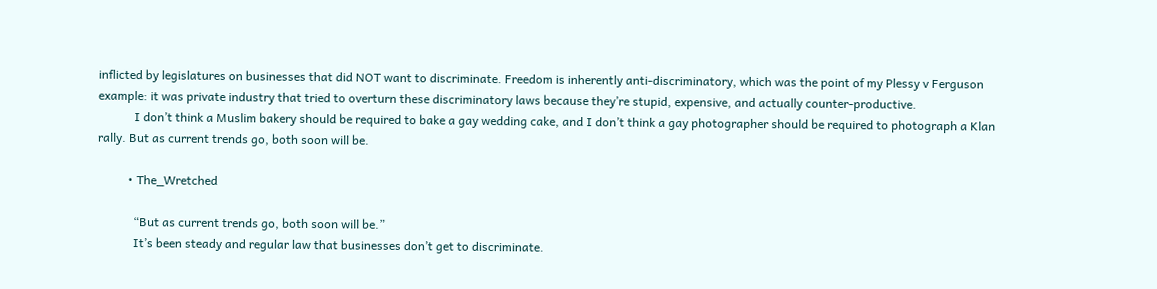inflicted by legislatures on businesses that did NOT want to discriminate. Freedom is inherently anti-discriminatory, which was the point of my Plessy v Ferguson example: it was private industry that tried to overturn these discriminatory laws because they’re stupid, expensive, and actually counter-productive.
            I don’t think a Muslim bakery should be required to bake a gay wedding cake, and I don’t think a gay photographer should be required to photograph a Klan rally. But as current trends go, both soon will be.

          • The_Wretched

            “But as current trends go, both soon will be.”
            It’s been steady and regular law that businesses don’t get to discriminate.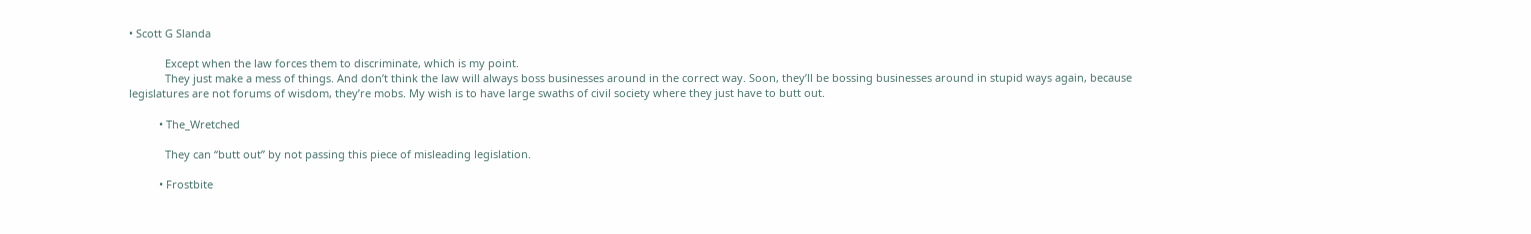• Scott G Slanda

            Except when the law forces them to discriminate, which is my point.
            They just make a mess of things. And don’t think the law will always boss businesses around in the correct way. Soon, they’ll be bossing businesses around in stupid ways again, because legislatures are not forums of wisdom, they’re mobs. My wish is to have large swaths of civil society where they just have to butt out.

          • The_Wretched

            They can “butt out” by not passing this piece of misleading legislation.

          • Frostbite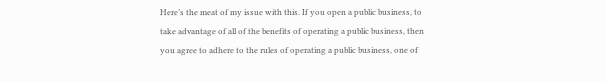Here’s the meat of my issue with this. If you open a public business, to take advantage of all of the benefits of operating a public business, then you agree to adhere to the rules of operating a public business, one of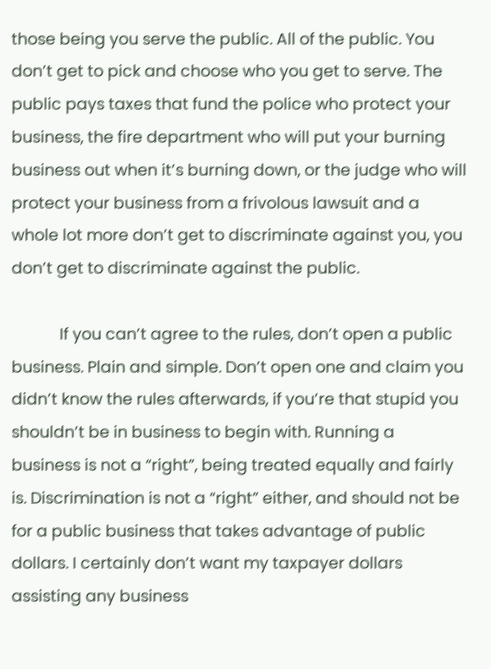those being you serve the public. All of the public. You don’t get to pick and choose who you get to serve. The public pays taxes that fund the police who protect your business, the fire department who will put your burning business out when it’s burning down, or the judge who will protect your business from a frivolous lawsuit and a whole lot more don’t get to discriminate against you, you don’t get to discriminate against the public.

            If you can’t agree to the rules, don’t open a public business. Plain and simple. Don’t open one and claim you didn’t know the rules afterwards, if you’re that stupid you shouldn’t be in business to begin with. Running a business is not a “right”, being treated equally and fairly is. Discrimination is not a “right” either, and should not be for a public business that takes advantage of public dollars. I certainly don’t want my taxpayer dollars assisting any business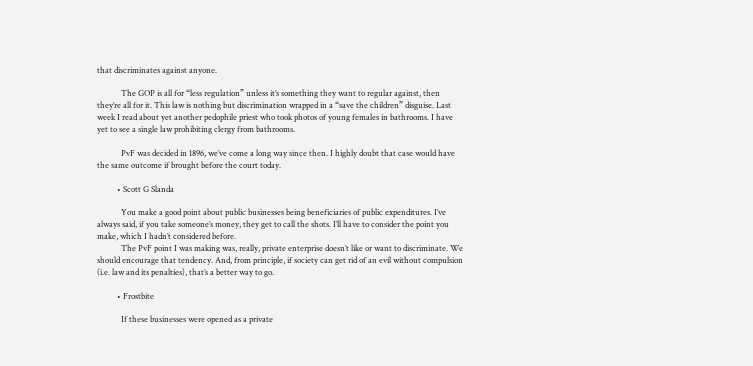that discriminates against anyone.

            The GOP is all for “less regulation” unless it’s something they want to regular against, then they’re all for it. This law is nothing but discrimination wrapped in a “save the children” disguise. Last week I read about yet another pedophile priest who took photos of young females in bathrooms. I have yet to see a single law prohibiting clergy from bathrooms.

            PvF was decided in 1896, we’ve come a long way since then. I highly doubt that case would have the same outcome if brought before the court today.

          • Scott G Slanda

            You make a good point about public businesses being beneficiaries of public expenditures. I’ve always said, if you take someone’s money, they get to call the shots. I’ll have to consider the point you make, which I hadn’t considered before.
            The PvF point I was making was, really, private enterprise doesn’t like or want to discriminate. We should encourage that tendency. And, from principle, if society can get rid of an evil without compulsion (i.e. law and its penalties), that’s a better way to go.

          • Frostbite

            If these businesses were opened as a private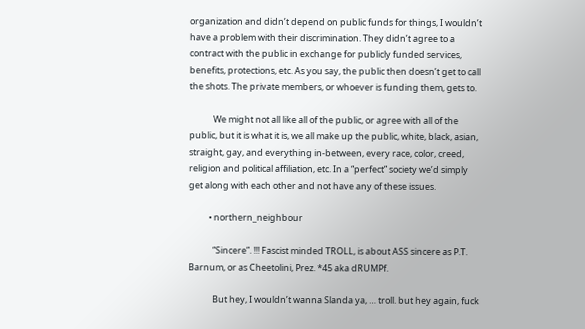organization and didn’t depend on public funds for things, I wouldn’t have a problem with their discrimination. They didn’t agree to a contract with the public in exchange for publicly funded services, benefits, protections, etc. As you say, the public then doesn’t get to call the shots. The private members, or whoever is funding them, gets to.

            We might not all like all of the public, or agree with all of the public, but it is what it is, we all make up the public, white, black, asian, straight, gay, and everything in-between, every race, color, creed, religion and political affiliation, etc. In a “perfect” society we’d simply get along with each other and not have any of these issues.

          • northern_neighbour

            “Sincere”. !!! Fascist minded TROLL, is about ASS sincere as P.T. Barnum, or as Cheetolini, Prez. *45 aka dRUMPf.

            But hey, I wouldn’t wanna Slanda ya, … troll. but hey again, fuck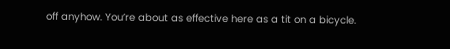off anyhow. You’re about as effective here as a tit on a bicycle.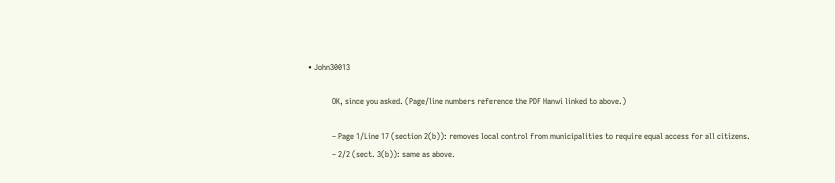• John30013

            OK, since you asked. (Page/line numbers reference the PDF Hanwi linked to above.)

            – Page 1/Line 17 (section 2(b)): removes local control from municipalities to require equal access for all citizens.
            – 2/2 (sect. 3(b)): same as above.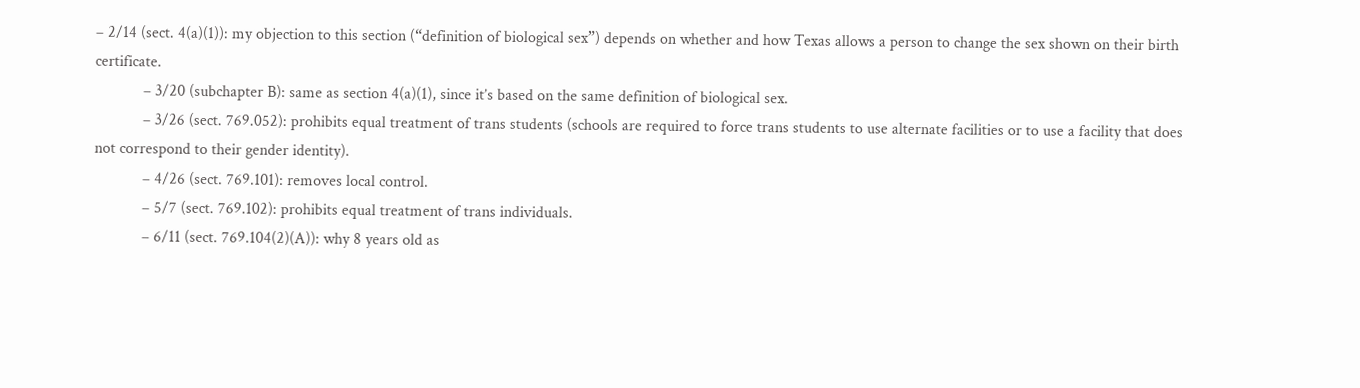– 2/14 (sect. 4(a)(1)): my objection to this section (“definition of biological sex”) depends on whether and how Texas allows a person to change the sex shown on their birth certificate.
            – 3/20 (subchapter B): same as section 4(a)(1), since it’s based on the same definition of biological sex.
            – 3/26 (sect. 769.052): prohibits equal treatment of trans students (schools are required to force trans students to use alternate facilities or to use a facility that does not correspond to their gender identity).
            – 4/26 (sect. 769.101): removes local control.
            – 5/7 (sect. 769.102): prohibits equal treatment of trans individuals.
            – 6/11 (sect. 769.104(2)(A)): why 8 years old as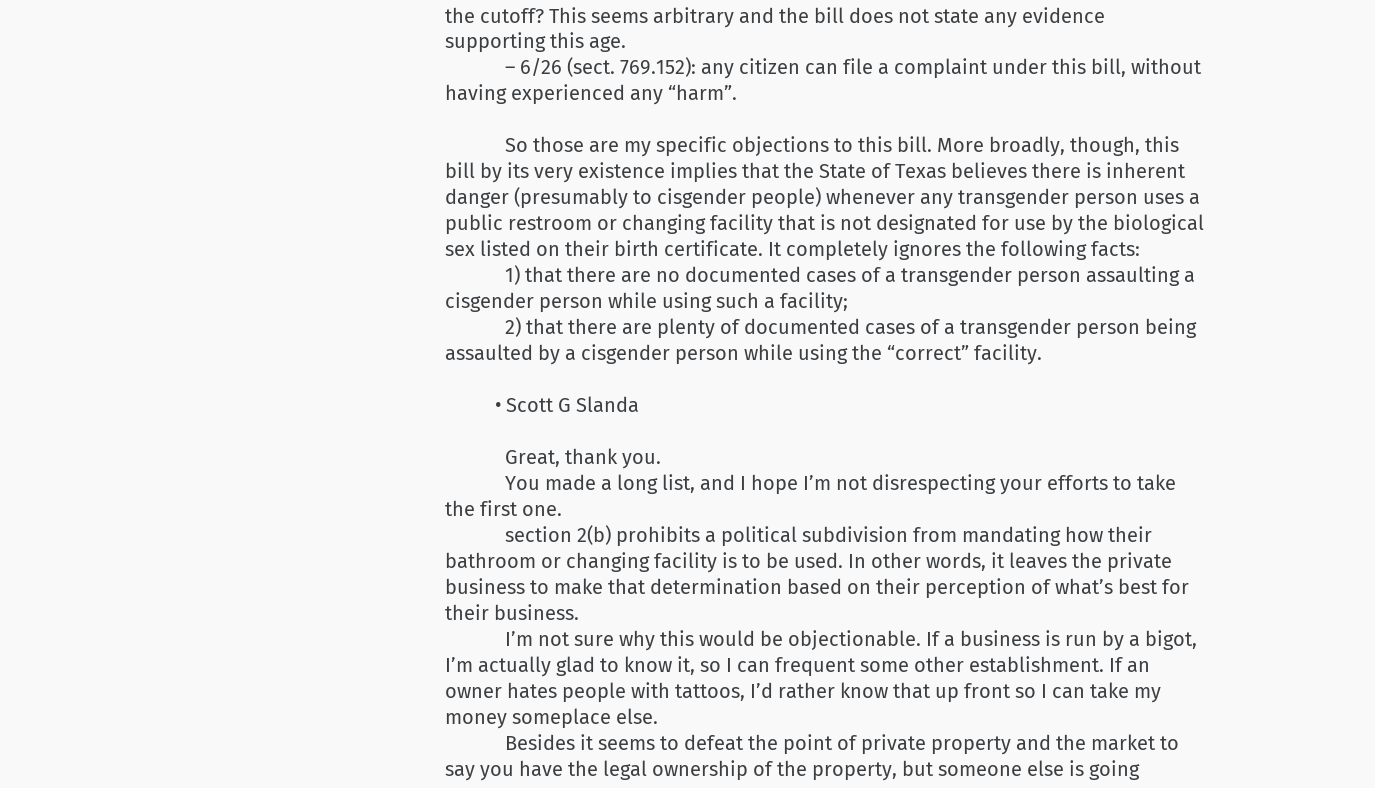the cutoff? This seems arbitrary and the bill does not state any evidence supporting this age.
            – 6/26 (sect. 769.152): any citizen can file a complaint under this bill, without having experienced any “harm”.

            So those are my specific objections to this bill. More broadly, though, this bill by its very existence implies that the State of Texas believes there is inherent danger (presumably to cisgender people) whenever any transgender person uses a public restroom or changing facility that is not designated for use by the biological sex listed on their birth certificate. It completely ignores the following facts:
            1) that there are no documented cases of a transgender person assaulting a cisgender person while using such a facility;
            2) that there are plenty of documented cases of a transgender person being assaulted by a cisgender person while using the “correct” facility.

          • Scott G Slanda

            Great, thank you.
            You made a long list, and I hope I’m not disrespecting your efforts to take the first one.
            section 2(b) prohibits a political subdivision from mandating how their bathroom or changing facility is to be used. In other words, it leaves the private business to make that determination based on their perception of what’s best for their business.
            I’m not sure why this would be objectionable. If a business is run by a bigot, I’m actually glad to know it, so I can frequent some other establishment. If an owner hates people with tattoos, I’d rather know that up front so I can take my money someplace else.
            Besides it seems to defeat the point of private property and the market to say you have the legal ownership of the property, but someone else is going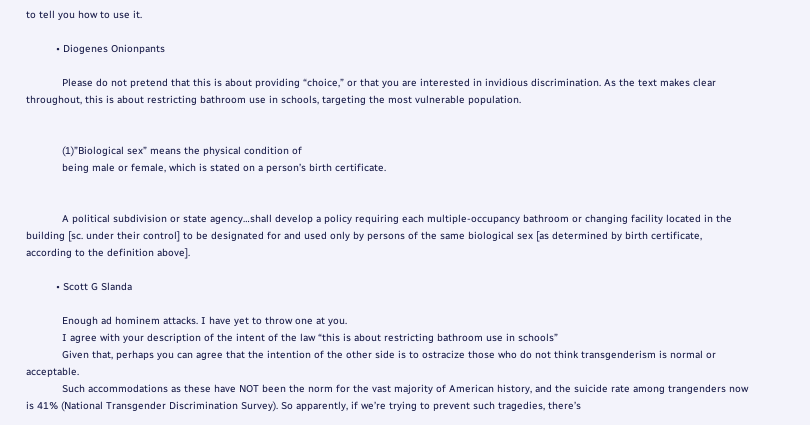to tell you how to use it.

          • Diogenes Onionpants

            Please do not pretend that this is about providing “choice,” or that you are interested in invidious discrimination. As the text makes clear throughout, this is about restricting bathroom use in schools, targeting the most vulnerable population.


            (1)”Biological sex” means the physical condition of
            being male or female, which is stated on a person’s birth certificate.


            A political subdivision or state agency…shall develop a policy requiring each multiple-occupancy bathroom or changing facility located in the building [sc. under their control] to be designated for and used only by persons of the same biological sex [as determined by birth certificate, according to the definition above].

          • Scott G Slanda

            Enough ad hominem attacks. I have yet to throw one at you.
            I agree with your description of the intent of the law “this is about restricting bathroom use in schools”
            Given that, perhaps you can agree that the intention of the other side is to ostracize those who do not think transgenderism is normal or acceptable.
            Such accommodations as these have NOT been the norm for the vast majority of American history, and the suicide rate among trangenders now is 41% (National Transgender Discrimination Survey). So apparently, if we’re trying to prevent such tragedies, there’s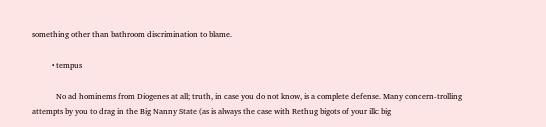something other than bathroom discrimination to blame.

          • tempus

            No ad hominems from Diogenes at all; truth, in case you do not know, is a complete defense. Many concern-trolling attempts by you to drag in the Big Nanny State (as is always the case with Rethug bigots of your ilk: big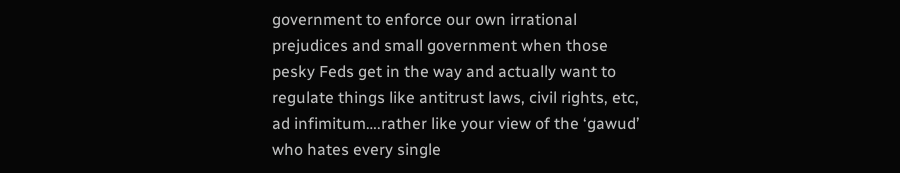government to enforce our own irrational prejudices and small government when those pesky Feds get in the way and actually want to regulate things like antitrust laws, civil rights, etc, ad infimitum….rather like your view of the ‘gawud’ who hates every single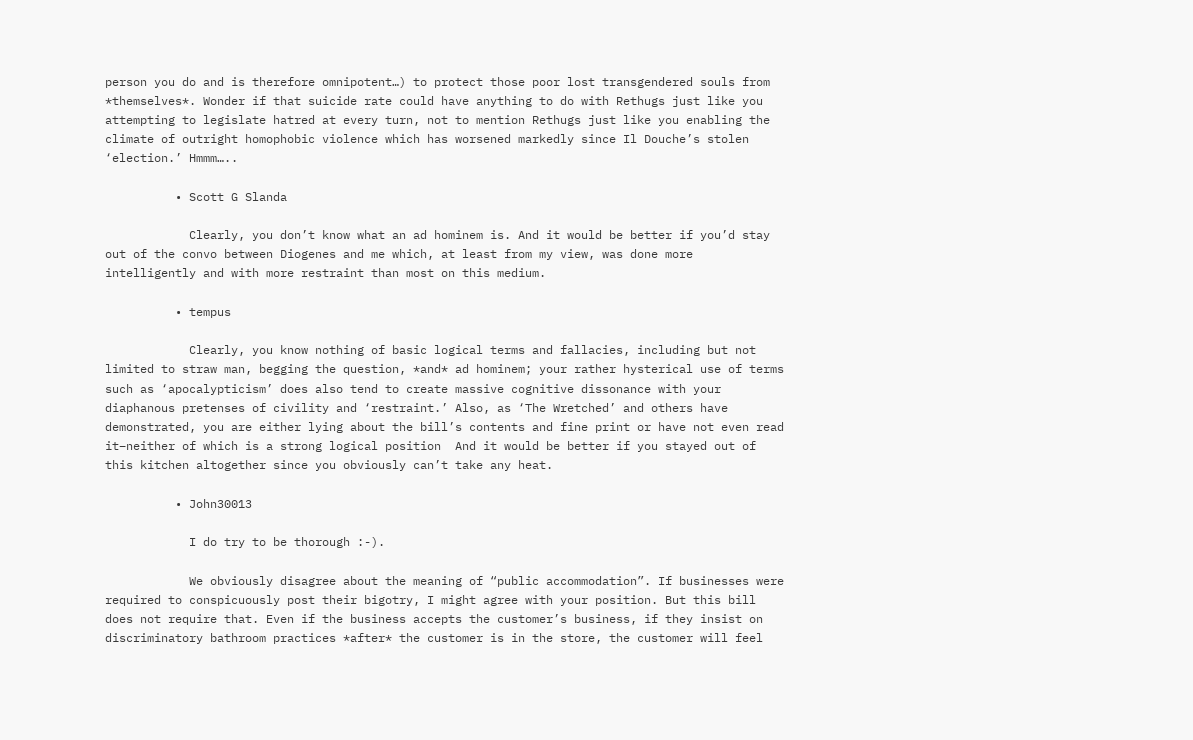person you do and is therefore omnipotent…) to protect those poor lost transgendered souls from *themselves*. Wonder if that suicide rate could have anything to do with Rethugs just like you attempting to legislate hatred at every turn, not to mention Rethugs just like you enabling the climate of outright homophobic violence which has worsened markedly since Il Douche’s stolen ‘election.’ Hmmm…..

          • Scott G Slanda

            Clearly, you don’t know what an ad hominem is. And it would be better if you’d stay out of the convo between Diogenes and me which, at least from my view, was done more intelligently and with more restraint than most on this medium.

          • tempus

            Clearly, you know nothing of basic logical terms and fallacies, including but not limited to straw man, begging the question, *and* ad hominem; your rather hysterical use of terms such as ‘apocalypticism’ does also tend to create massive cognitive dissonance with your diaphanous pretenses of civility and ‘restraint.’ Also, as ‘The Wretched’ and others have demonstrated, you are either lying about the bill’s contents and fine print or have not even read it–neither of which is a strong logical position  And it would be better if you stayed out of this kitchen altogether since you obviously can’t take any heat.

          • John30013

            I do try to be thorough :-).

            We obviously disagree about the meaning of “public accommodation”. If businesses were required to conspicuously post their bigotry, I might agree with your position. But this bill does not require that. Even if the business accepts the customer’s business, if they insist on discriminatory bathroom practices *after* the customer is in the store, the customer will feel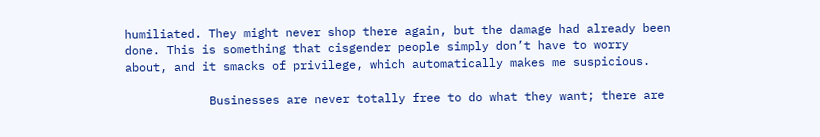humiliated. They might never shop there again, but the damage had already been done. This is something that cisgender people simply don’t have to worry about, and it smacks of privilege, which automatically makes me suspicious.

            Businesses are never totally free to do what they want; there are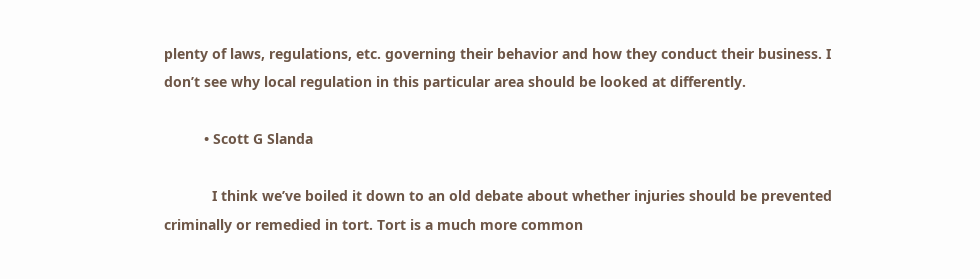plenty of laws, regulations, etc. governing their behavior and how they conduct their business. I don’t see why local regulation in this particular area should be looked at differently.

          • Scott G Slanda

            I think we’ve boiled it down to an old debate about whether injuries should be prevented criminally or remedied in tort. Tort is a much more common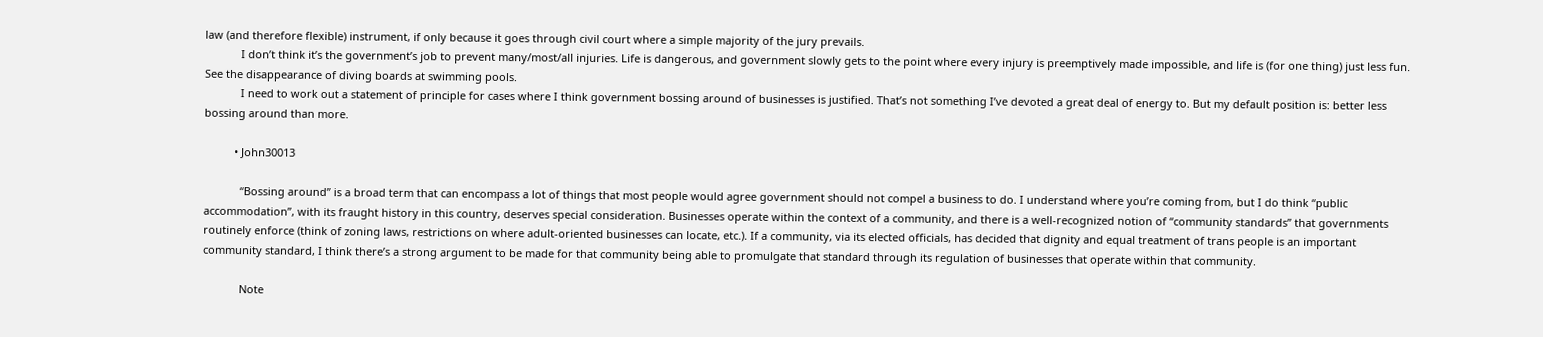law (and therefore flexible) instrument, if only because it goes through civil court where a simple majority of the jury prevails.
            I don’t think it’s the government’s job to prevent many/most/all injuries. Life is dangerous, and government slowly gets to the point where every injury is preemptively made impossible, and life is (for one thing) just less fun. See the disappearance of diving boards at swimming pools.
            I need to work out a statement of principle for cases where I think government bossing around of businesses is justified. That’s not something I’ve devoted a great deal of energy to. But my default position is: better less bossing around than more.

          • John30013

            “Bossing around” is a broad term that can encompass a lot of things that most people would agree government should not compel a business to do. I understand where you’re coming from, but I do think “public accommodation”, with its fraught history in this country, deserves special consideration. Businesses operate within the context of a community, and there is a well-recognized notion of “community standards” that governments routinely enforce (think of zoning laws, restrictions on where adult-oriented businesses can locate, etc.). If a community, via its elected officials, has decided that dignity and equal treatment of trans people is an important community standard, I think there’s a strong argument to be made for that community being able to promulgate that standard through its regulation of businesses that operate within that community.

            Note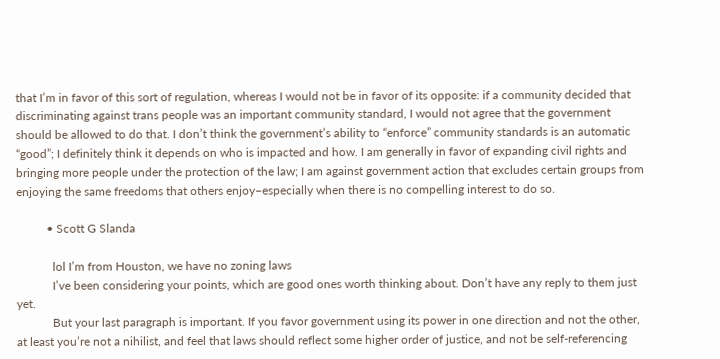that I’m in favor of this sort of regulation, whereas I would not be in favor of its opposite: if a community decided that discriminating against trans people was an important community standard, I would not agree that the government should be allowed to do that. I don’t think the government’s ability to “enforce” community standards is an automatic “good”; I definitely think it depends on who is impacted and how. I am generally in favor of expanding civil rights and bringing more people under the protection of the law; I am against government action that excludes certain groups from enjoying the same freedoms that others enjoy–especially when there is no compelling interest to do so.

          • Scott G Slanda

            lol I’m from Houston, we have no zoning laws
            I’ve been considering your points, which are good ones worth thinking about. Don’t have any reply to them just yet.
            But your last paragraph is important. If you favor government using its power in one direction and not the other, at least you’re not a nihilist, and feel that laws should reflect some higher order of justice, and not be self-referencing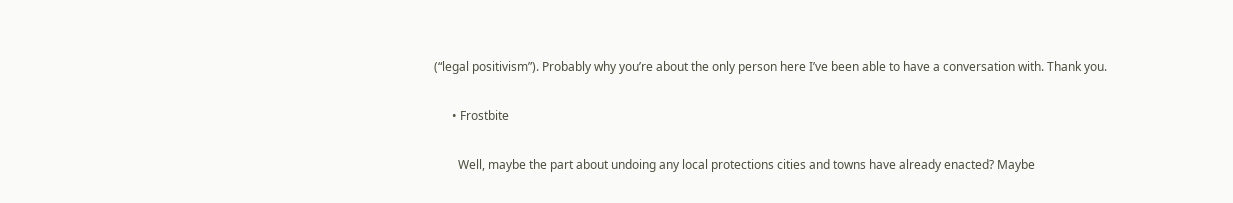(“legal positivism”). Probably why you’re about the only person here I’ve been able to have a conversation with. Thank you.

      • Frostbite

        Well, maybe the part about undoing any local protections cities and towns have already enacted? Maybe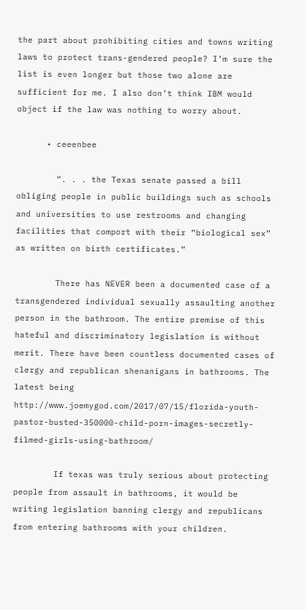the part about prohibiting cities and towns writing laws to protect trans-gendered people? I’m sure the list is even longer but those two alone are sufficient for me. I also don’t think IBM would object if the law was nothing to worry about.

      • ceeenbee

        “. . . the Texas senate passed a bill obliging people in public buildings such as schools and universities to use restrooms and changing facilities that comport with their “biological sex” as written on birth certificates.”

        There has NEVER been a documented case of a transgendered individual sexually assaulting another person in the bathroom. The entire premise of this hateful and discriminatory legislation is without merit. There have been countless documented cases of clergy and republican shenanigans in bathrooms. The latest being http://www.joemygod.com/2017/07/15/florida-youth-pastor-busted-350000-child-porn-images-secretly-filmed-girls-using-bathroom/

        If texas was truly serious about protecting people from assault in bathrooms, it would be writing legislation banning clergy and republicans from entering bathrooms with your children.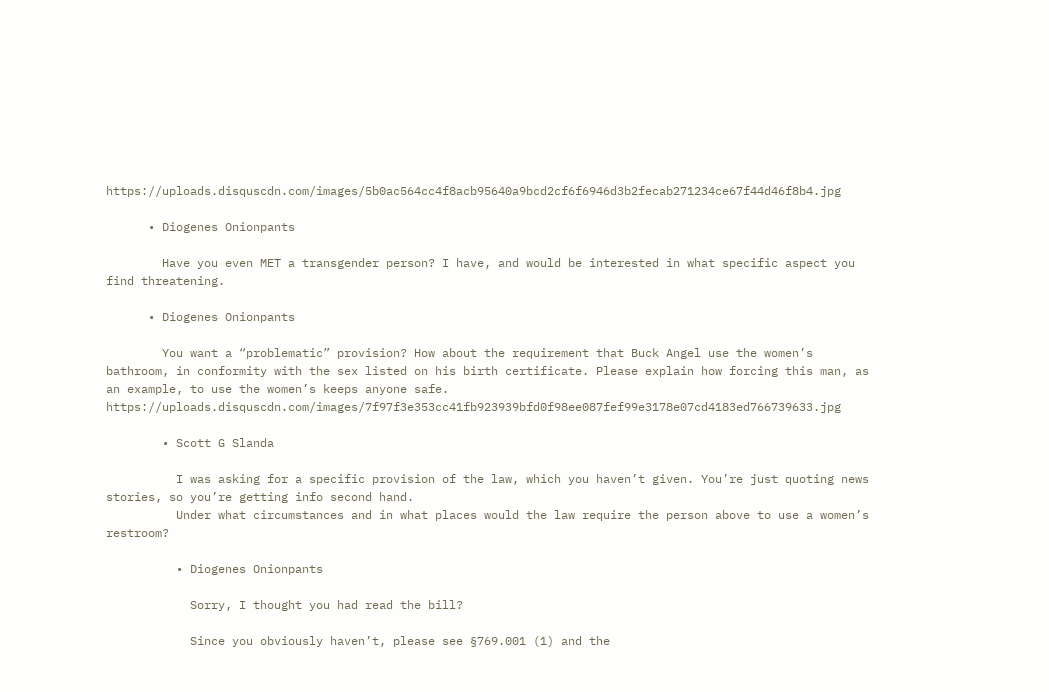https://uploads.disquscdn.com/images/5b0ac564cc4f8acb95640a9bcd2cf6f6946d3b2fecab271234ce67f44d46f8b4.jpg

      • Diogenes Onionpants

        Have you even MET a transgender person? I have, and would be interested in what specific aspect you find threatening.

      • Diogenes Onionpants

        You want a “problematic” provision? How about the requirement that Buck Angel use the women’s bathroom, in conformity with the sex listed on his birth certificate. Please explain how forcing this man, as an example, to use the women’s keeps anyone safe. https://uploads.disquscdn.com/images/7f97f3e353cc41fb923939bfd0f98ee087fef99e3178e07cd4183ed766739633.jpg

        • Scott G Slanda

          I was asking for a specific provision of the law, which you haven’t given. You’re just quoting news stories, so you’re getting info second hand.
          Under what circumstances and in what places would the law require the person above to use a women’s restroom?

          • Diogenes Onionpants

            Sorry, I thought you had read the bill?

            Since you obviously haven’t, please see §769.001 (1) and the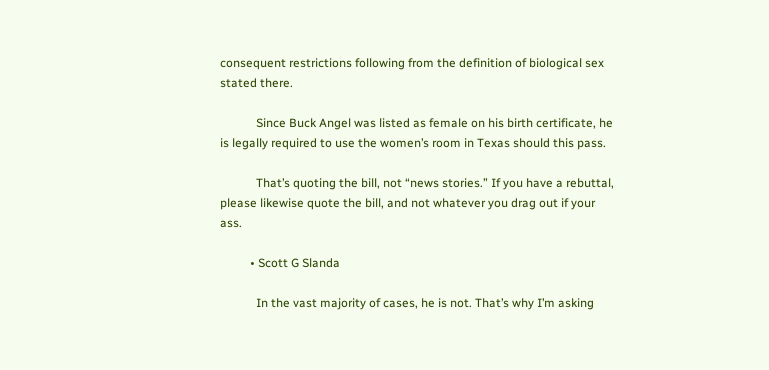consequent restrictions following from the definition of biological sex stated there.

            Since Buck Angel was listed as female on his birth certificate, he is legally required to use the women’s room in Texas should this pass.

            That’s quoting the bill, not “news stories.” If you have a rebuttal, please likewise quote the bill, and not whatever you drag out if your ass.

          • Scott G Slanda

            In the vast majority of cases, he is not. That’s why I’m asking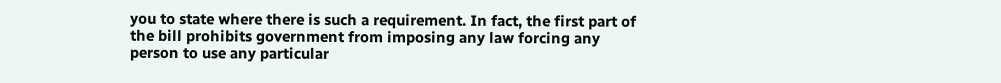you to state where there is such a requirement. In fact, the first part of the bill prohibits government from imposing any law forcing any person to use any particular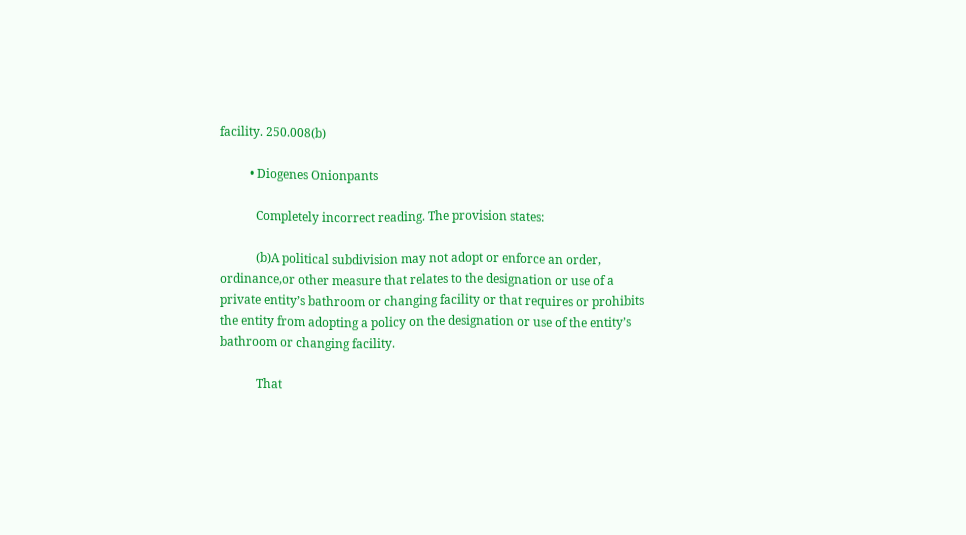facility. 250.008(b)

          • Diogenes Onionpants

            Completely incorrect reading. The provision states:

            (b)A political subdivision may not adopt or enforce an order, ordinance,or other measure that relates to the designation or use of a private entity’s bathroom or changing facility or that requires or prohibits the entity from adopting a policy on the designation or use of the entity’s bathroom or changing facility.

            That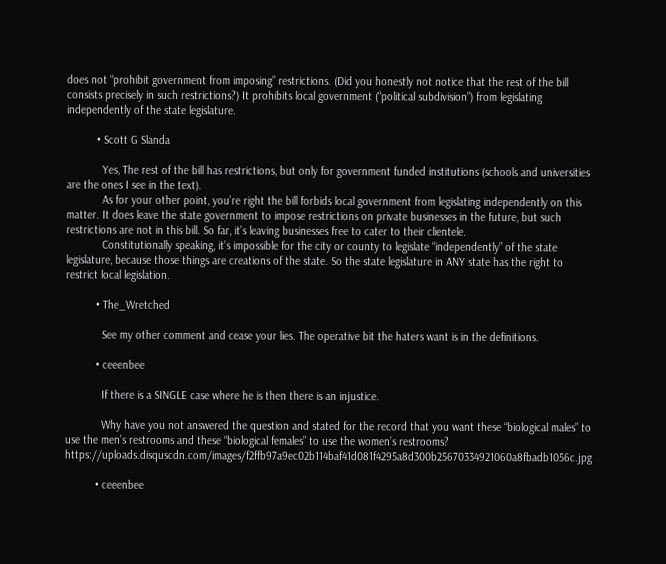does not “prohibit government from imposing” restrictions. (Did you honestly not notice that the rest of the bill consists precisely in such restrictions?) It prohibits local government (“political subdivision”) from legislating independently of the state legislature.

          • Scott G Slanda

            Yes, The rest of the bill has restrictions, but only for government funded institutions (schools and universities are the ones I see in the text).
            As for your other point, you’re right the bill forbids local government from legislating independently on this matter. It does leave the state government to impose restrictions on private businesses in the future, but such restrictions are not in this bill. So far, it’s leaving businesses free to cater to their clientele.
            Constitutionally speaking, it’s impossible for the city or county to legislate “independently” of the state legislature, because those things are creations of the state. So the state legislature in ANY state has the right to restrict local legislation.

          • The_Wretched

            See my other comment and cease your lies. The operative bit the haters want is in the definitions.

          • ceeenbee

            If there is a SINGLE case where he is then there is an injustice.

            Why have you not answered the question and stated for the record that you want these “biological males” to use the men’s restrooms and these “biological females” to use the women’s restrooms? https://uploads.disquscdn.com/images/f2ffb97a9ec02b114baf41d081f4295a8d300b25670334921060a8fbadb1056c.jpg

          • ceeenbee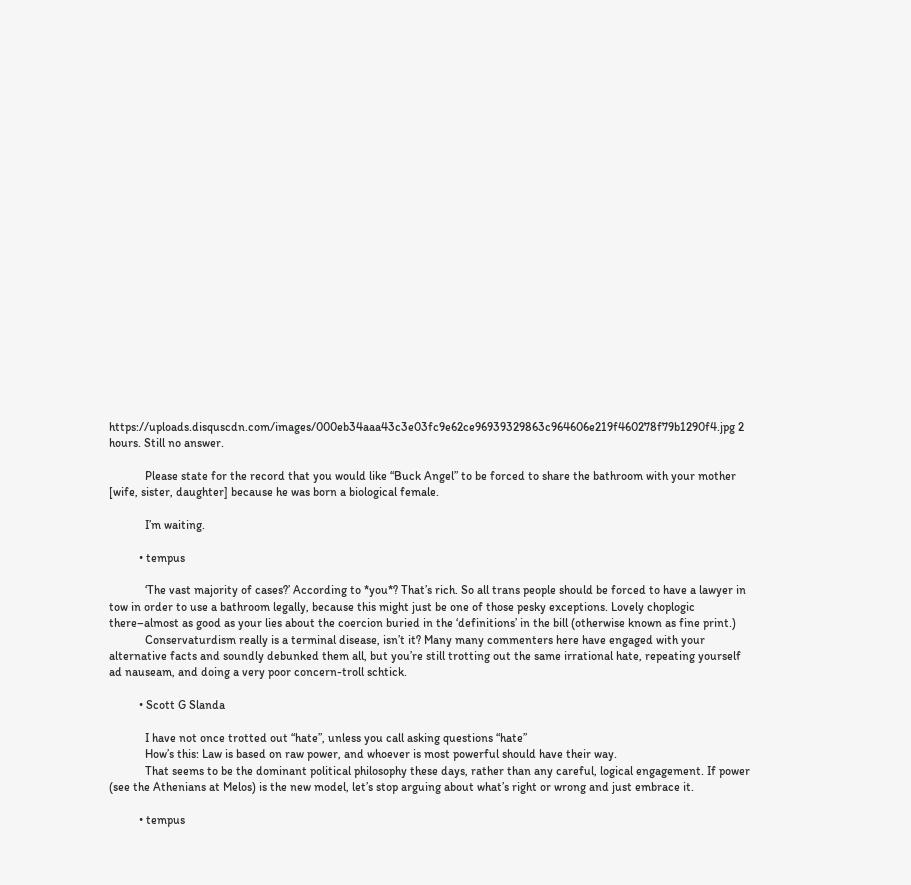https://uploads.disquscdn.com/images/000eb34aaa43c3e03fc9e62ce96939329863c964606e219f460278f79b1290f4.jpg 2 hours. Still no answer.

            Please state for the record that you would like “Buck Angel” to be forced to share the bathroom with your mother [wife, sister, daughter] because he was born a biological female.

            I’m waiting.

          • tempus

            ‘The vast majority of cases?’ According to *you*? That’s rich. So all trans people should be forced to have a lawyer in tow in order to use a bathroom legally, because this might just be one of those pesky exceptions. Lovely choplogic there–almost as good as your lies about the coercion buried in the ‘definitions’ in the bill (otherwise known as fine print.)
            Conservaturdism really is a terminal disease, isn’t it? Many many commenters here have engaged with your alternative facts and soundly debunked them all, but you’re still trotting out the same irrational hate, repeating yourself ad nauseam, and doing a very poor concern-troll schtick.

          • Scott G Slanda

            I have not once trotted out “hate”, unless you call asking questions “hate”
            How’s this: Law is based on raw power, and whoever is most powerful should have their way.
            That seems to be the dominant political philosophy these days, rather than any careful, logical engagement. If power (see the Athenians at Melos) is the new model, let’s stop arguing about what’s right or wrong and just embrace it.

          • tempus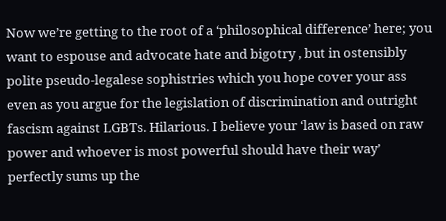Now we’re getting to the root of a ‘philosophical difference’ here; you want to espouse and advocate hate and bigotry , but in ostensibly polite pseudo-legalese sophistries which you hope cover your ass even as you argue for the legislation of discrimination and outright fascism against LGBTs. Hilarious. I believe your ‘law is based on raw power and whoever is most powerful should have their way’ perfectly sums up the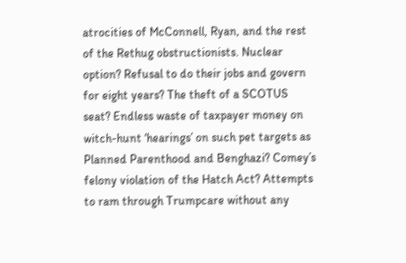atrocities of McConnell, Ryan, and the rest of the Rethug obstructionists. Nuclear option? Refusal to do their jobs and govern for eight years? The theft of a SCOTUS seat? Endless waste of taxpayer money on witch-hunt ‘hearings’ on such pet targets as Planned Parenthood and Benghazi? Comey’s felony violation of the Hatch Act? Attempts to ram through Trumpcare without any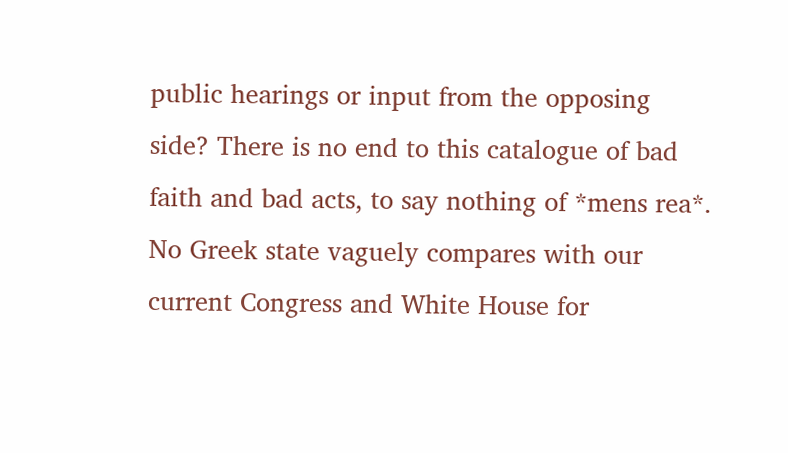public hearings or input from the opposing side? There is no end to this catalogue of bad faith and bad acts, to say nothing of *mens rea*. No Greek state vaguely compares with our current Congress and White House for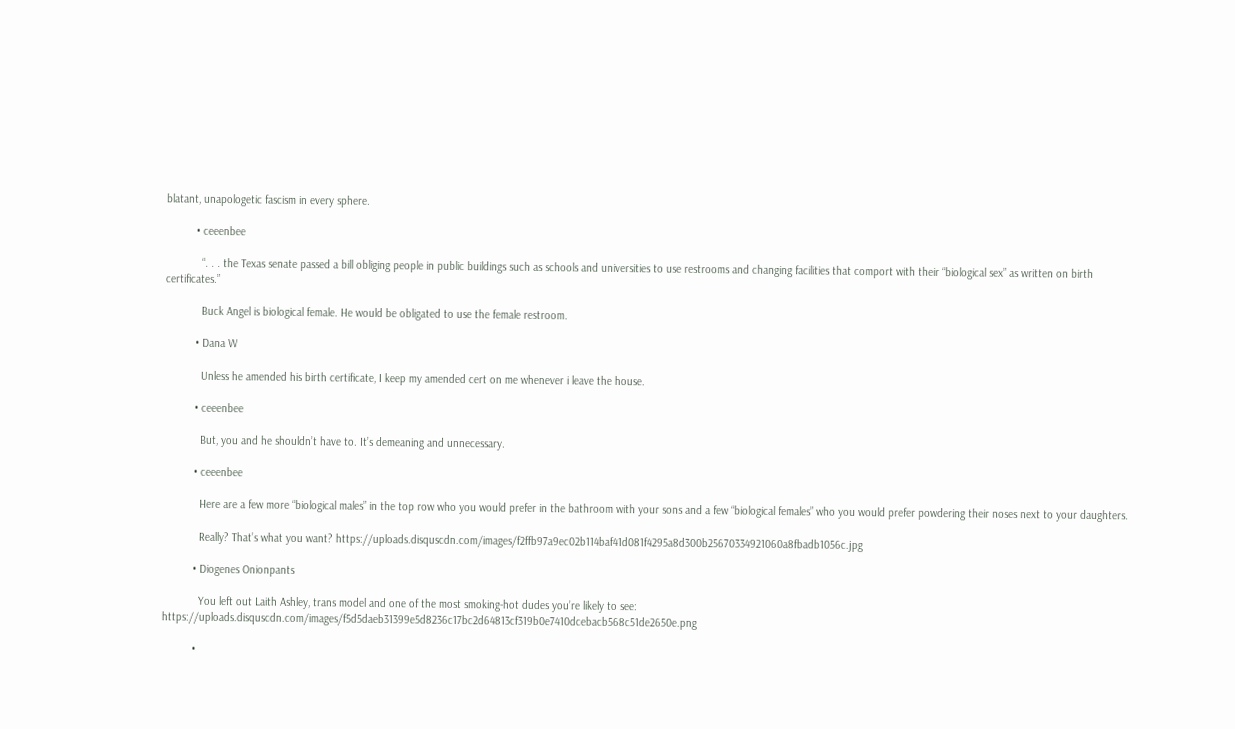blatant, unapologetic fascism in every sphere.

          • ceeenbee

            “. . . the Texas senate passed a bill obliging people in public buildings such as schools and universities to use restrooms and changing facilities that comport with their “biological sex” as written on birth certificates.”

            Buck Angel is biological female. He would be obligated to use the female restroom.

          • Dana W

            Unless he amended his birth certificate, I keep my amended cert on me whenever i leave the house.

          • ceeenbee

            But, you and he shouldn’t have to. It’s demeaning and unnecessary.

          • ceeenbee

            Here are a few more “biological males” in the top row who you would prefer in the bathroom with your sons and a few “biological females” who you would prefer powdering their noses next to your daughters.

            Really? That’s what you want? https://uploads.disquscdn.com/images/f2ffb97a9ec02b114baf41d081f4295a8d300b25670334921060a8fbadb1056c.jpg

          • Diogenes Onionpants

            You left out Laith Ashley, trans model and one of the most smoking-hot dudes you’re likely to see: https://uploads.disquscdn.com/images/f5d5daeb31399e5d8236c17bc2d64813cf319b0e7410dcebacb568c51de2650e.png

          •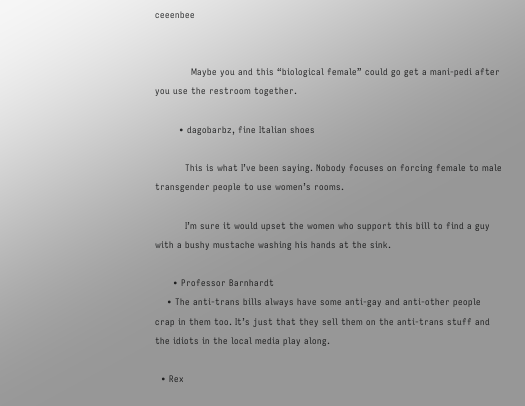ceeenbee


            Maybe you and this “biological female” could go get a mani-pedi after you use the restroom together.

        • dagobarbz, fine Italian shoes

          This is what I’ve been saying. Nobody focuses on forcing female to male transgender people to use women’s rooms.

          I’m sure it would upset the women who support this bill to find a guy with a bushy mustache washing his hands at the sink.

      • Professor Barnhardt
    • The anti-trans bills always have some anti-gay and anti-other people crap in them too. It’s just that they sell them on the anti-trans stuff and the idiots in the local media play along.

  • Rex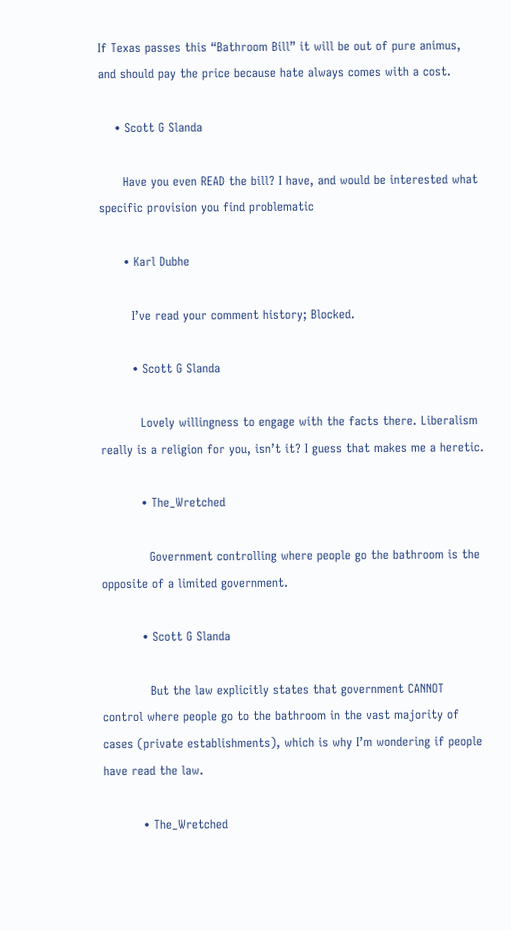If Texas passes this “Bathroom Bill” it will be out of pure animus, and should pay the price because hate always comes with a cost.

    • Scott G Slanda

      Have you even READ the bill? I have, and would be interested what specific provision you find problematic

      • Karl Dubhe

        I’ve read your comment history; Blocked.

        • Scott G Slanda

          Lovely willingness to engage with the facts there. Liberalism really is a religion for you, isn’t it? I guess that makes me a heretic.

          • The_Wretched

            Government controlling where people go the bathroom is the opposite of a limited government.

          • Scott G Slanda

            But the law explicitly states that government CANNOT control where people go to the bathroom in the vast majority of cases (private establishments), which is why I’m wondering if people have read the law.

          • The_Wretched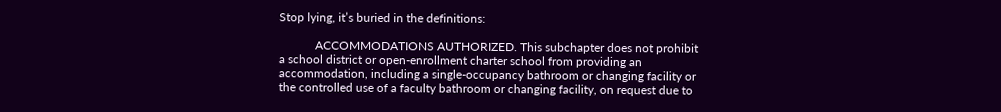Stop lying, it’s buried in the definitions:

            ACCOMMODATIONS AUTHORIZED. This subchapter does not prohibit a school district or open-enrollment charter school from providing an accommodation, including a single-occupancy bathroom or changing facility or the controlled use of a faculty bathroom or changing facility, on request due to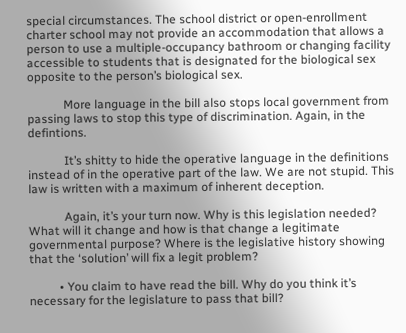special circumstances. The school district or open-enrollment charter school may not provide an accommodation that allows a person to use a multiple-occupancy bathroom or changing facility accessible to students that is designated for the biological sex opposite to the person’s biological sex.

            More language in the bill also stops local government from passing laws to stop this type of discrimination. Again, in the defintions.

            It’s shitty to hide the operative language in the definitions instead of in the operative part of the law. We are not stupid. This law is written with a maximum of inherent deception.

            Again, it’s your turn now. Why is this legislation needed? What will it change and how is that change a legitimate governmental purpose? Where is the legislative history showing that the ‘solution’ will fix a legit problem?

          • You claim to have read the bill. Why do you think it’s necessary for the legislature to pass that bill?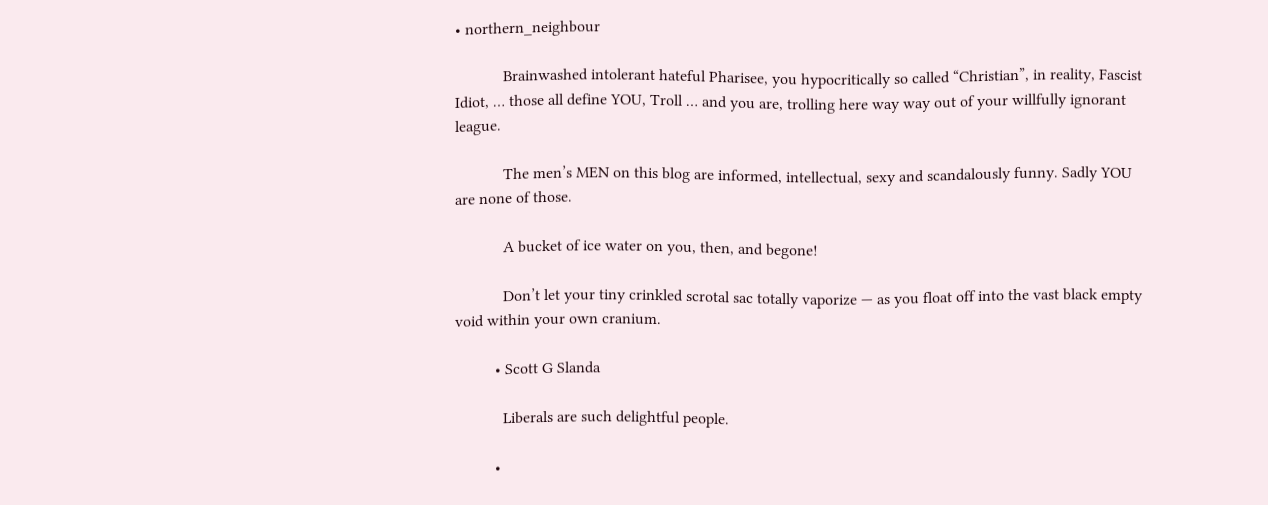• northern_neighbour

            Brainwashed intolerant hateful Pharisee, you hypocritically so called “Christian”, in reality, Fascist Idiot, … those all define YOU, Troll … and you are, trolling here way way out of your willfully ignorant league.

            The men’s MEN on this blog are informed, intellectual, sexy and scandalously funny. Sadly YOU are none of those.

            A bucket of ice water on you, then, and begone!

            Don’t let your tiny crinkled scrotal sac totally vaporize — as you float off into the vast black empty void within your own cranium.

          • Scott G Slanda

            Liberals are such delightful people.

          •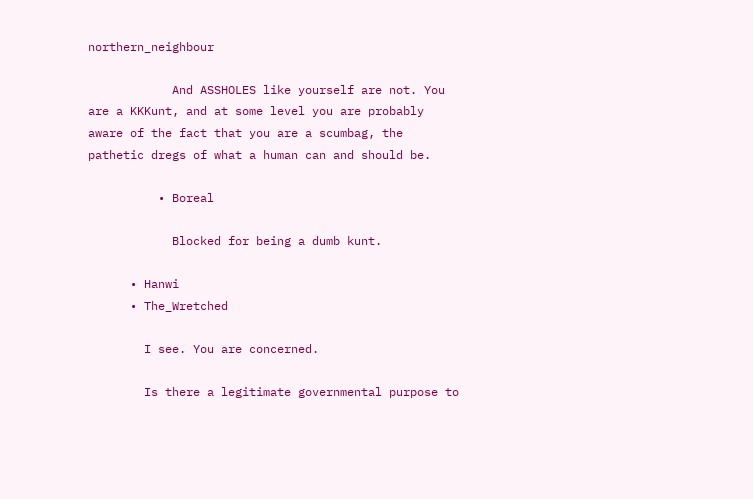northern_neighbour

            And ASSHOLES like yourself are not. You are a KKKunt, and at some level you are probably aware of the fact that you are a scumbag, the pathetic dregs of what a human can and should be.

          • Boreal

            Blocked for being a dumb kunt.

      • Hanwi
      • The_Wretched

        I see. You are concerned.

        Is there a legitimate governmental purpose to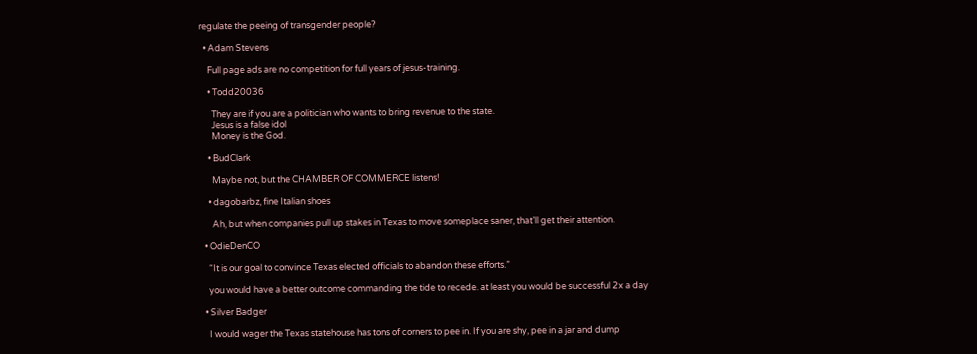regulate the peeing of transgender people?

  • Adam Stevens

    Full page ads are no competition for full years of jesus-training.

    • Todd20036

      They are if you are a politician who wants to bring revenue to the state.
      Jesus is a false idol
      Money is the God.

    • BudClark

      Maybe not, but the CHAMBER OF COMMERCE listens!

    • dagobarbz, fine Italian shoes

      Ah, but when companies pull up stakes in Texas to move someplace saner, that’ll get their attention.

  • OdieDenCO

    “It is our goal to convince Texas elected officials to abandon these efforts.”

    you would have a better outcome commanding the tide to recede. at least you would be successful 2x a day

  • Silver Badger

    I would wager the Texas statehouse has tons of corners to pee in. If you are shy, pee in a jar and dump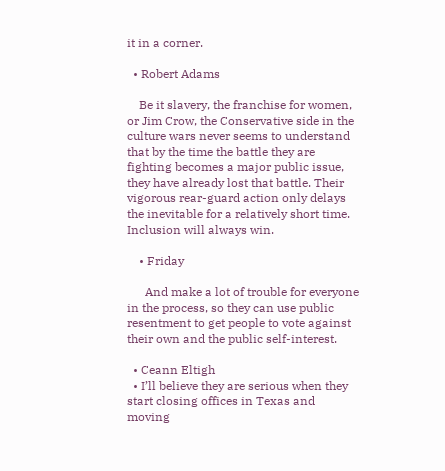it in a corner.

  • Robert Adams

    Be it slavery, the franchise for women, or Jim Crow, the Conservative side in the culture wars never seems to understand that by the time the battle they are fighting becomes a major public issue, they have already lost that battle. Their vigorous rear-guard action only delays the inevitable for a relatively short time. Inclusion will always win.

    • Friday

      And make a lot of trouble for everyone in the process, so they can use public resentment to get people to vote against their own and the public self-interest.

  • Ceann Eltigh
  • I’ll believe they are serious when they start closing offices in Texas and moving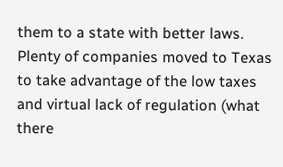them to a state with better laws. Plenty of companies moved to Texas to take advantage of the low taxes and virtual lack of regulation (what there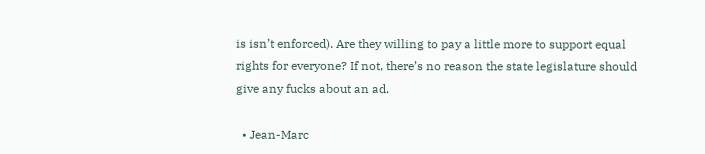is isn’t enforced). Are they willing to pay a little more to support equal rights for everyone? If not, there’s no reason the state legislature should give any fucks about an ad.

  • Jean-Marc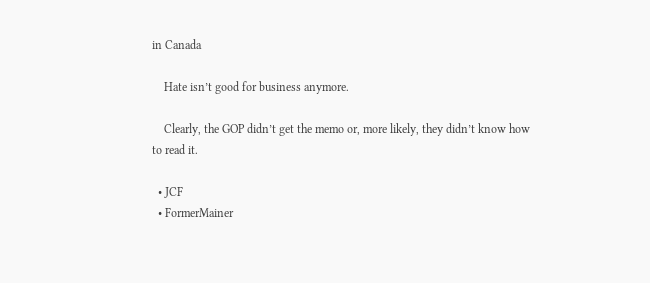in Canada

    Hate isn’t good for business anymore.

    Clearly, the GOP didn’t get the memo or, more likely, they didn’t know how to read it.

  • JCF
  • FormerMainer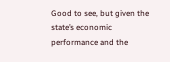Good to see, but given the state’s economic performance and the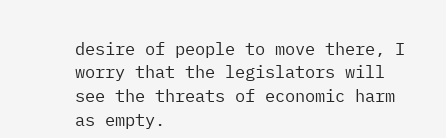desire of people to move there, I worry that the legislators will see the threats of economic harm as empty.